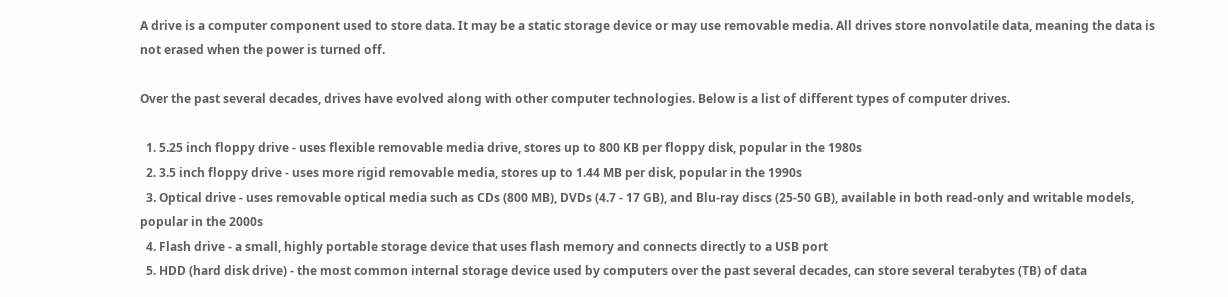A drive is a computer component used to store data. It may be a static storage device or may use removable media. All drives store nonvolatile data, meaning the data is not erased when the power is turned off.

Over the past several decades, drives have evolved along with other computer technologies. Below is a list of different types of computer drives.

  1. 5.25 inch floppy drive - uses flexible removable media drive, stores up to 800 KB per floppy disk, popular in the 1980s
  2. 3.5 inch floppy drive - uses more rigid removable media, stores up to 1.44 MB per disk, popular in the 1990s
  3. Optical drive - uses removable optical media such as CDs (800 MB), DVDs (4.7 - 17 GB), and Blu-ray discs (25-50 GB), available in both read-only and writable models, popular in the 2000s
  4. Flash drive - a small, highly portable storage device that uses flash memory and connects directly to a USB port
  5. HDD (hard disk drive) - the most common internal storage device used by computers over the past several decades, can store several terabytes (TB) of data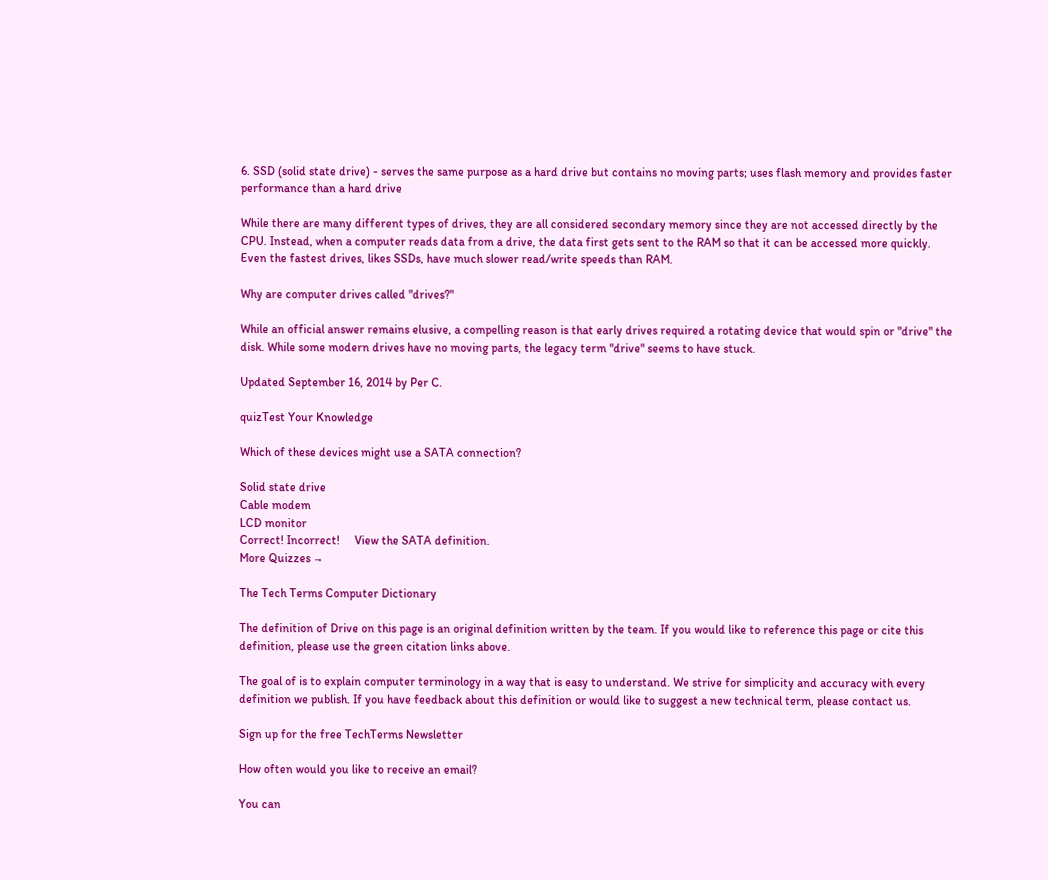6. SSD (solid state drive) - serves the same purpose as a hard drive but contains no moving parts; uses flash memory and provides faster performance than a hard drive

While there are many different types of drives, they are all considered secondary memory since they are not accessed directly by the CPU. Instead, when a computer reads data from a drive, the data first gets sent to the RAM so that it can be accessed more quickly. Even the fastest drives, likes SSDs, have much slower read/write speeds than RAM.

Why are computer drives called "drives?"

While an official answer remains elusive, a compelling reason is that early drives required a rotating device that would spin or "drive" the disk. While some modern drives have no moving parts, the legacy term "drive" seems to have stuck.

Updated September 16, 2014 by Per C.

quizTest Your Knowledge

Which of these devices might use a SATA connection?

Solid state drive
Cable modem
LCD monitor
Correct! Incorrect!     View the SATA definition.
More Quizzes →

The Tech Terms Computer Dictionary

The definition of Drive on this page is an original definition written by the team. If you would like to reference this page or cite this definition, please use the green citation links above.

The goal of is to explain computer terminology in a way that is easy to understand. We strive for simplicity and accuracy with every definition we publish. If you have feedback about this definition or would like to suggest a new technical term, please contact us.

Sign up for the free TechTerms Newsletter

How often would you like to receive an email?

You can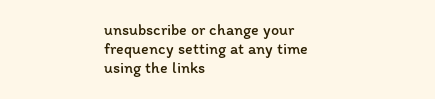unsubscribe or change your frequency setting at any time using the links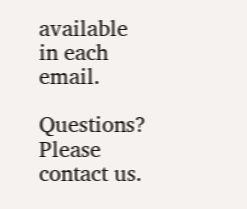available in each email.

Questions? Please contact us.